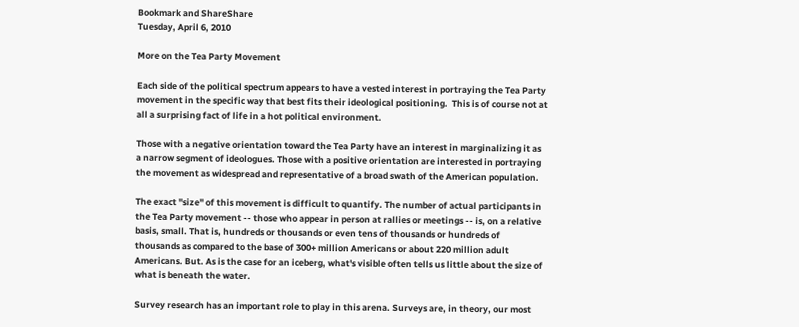Bookmark and ShareShare
Tuesday, April 6, 2010

More on the Tea Party Movement

Each side of the political spectrum appears to have a vested interest in portraying the Tea Party movement in the specific way that best fits their ideological positioning.  This is of course not at all a surprising fact of life in a hot political environment.

Those with a negative orientation toward the Tea Party have an interest in marginalizing it as a narrow segment of ideologues. Those with a positive orientation are interested in portraying the movement as widespread and representative of a broad swath of the American population.

The exact "size" of this movement is difficult to quantify. The number of actual participants in the Tea Party movement -- those who appear in person at rallies or meetings -- is, on a relative basis, small. That is, hundreds or thousands or even tens of thousands or hundreds of thousands as compared to the base of 300+ million Americans or about 220 million adult Americans. But. As is the case for an iceberg, what's visible often tells us little about the size of what is beneath the water.

Survey research has an important role to play in this arena. Surveys are, in theory, our most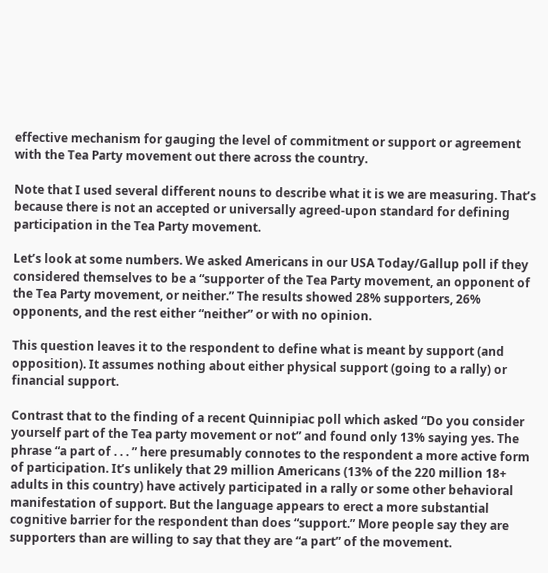effective mechanism for gauging the level of commitment or support or agreement with the Tea Party movement out there across the country.

Note that I used several different nouns to describe what it is we are measuring. That’s because there is not an accepted or universally agreed-upon standard for defining participation in the Tea Party movement.

Let’s look at some numbers. We asked Americans in our USA Today/Gallup poll if they considered themselves to be a “supporter of the Tea Party movement, an opponent of the Tea Party movement, or neither.” The results showed 28% supporters, 26% opponents, and the rest either “neither” or with no opinion.

This question leaves it to the respondent to define what is meant by support (and opposition). It assumes nothing about either physical support (going to a rally) or financial support.

Contrast that to the finding of a recent Quinnipiac poll which asked “Do you consider yourself part of the Tea party movement or not” and found only 13% saying yes. The phrase “a part of . . . ” here presumably connotes to the respondent a more active form of participation. It’s unlikely that 29 million Americans (13% of the 220 million 18+ adults in this country) have actively participated in a rally or some other behavioral manifestation of support. But the language appears to erect a more substantial cognitive barrier for the respondent than does “support.” More people say they are supporters than are willing to say that they are “a part” of the movement.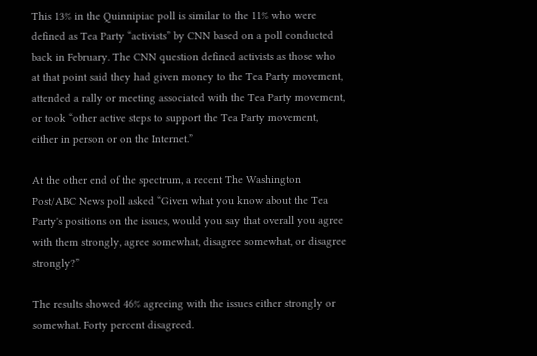This 13% in the Quinnipiac poll is similar to the 11% who were defined as Tea Party “activists” by CNN based on a poll conducted back in February. The CNN question defined activists as those who at that point said they had given money to the Tea Party movement, attended a rally or meeting associated with the Tea Party movement, or took “other active steps to support the Tea Party movement, either in person or on the Internet.”

At the other end of the spectrum, a recent The Washington Post/ABC News poll asked “Given what you know about the Tea Party's positions on the issues, would you say that overall you agree with them strongly, agree somewhat, disagree somewhat, or disagree strongly?”

The results showed 46% agreeing with the issues either strongly or somewhat. Forty percent disagreed.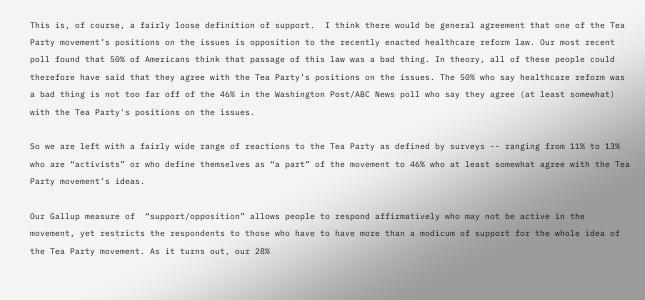This is, of course, a fairly loose definition of support.  I think there would be general agreement that one of the Tea Party movement’s positions on the issues is opposition to the recently enacted healthcare reform law. Our most recent poll found that 50% of Americans think that passage of this law was a bad thing. In theory, all of these people could therefore have said that they agree with the Tea Party’s positions on the issues. The 50% who say healthcare reform was a bad thing is not too far off of the 46% in the Washington Post/ABC News poll who say they agree (at least somewhat) with the Tea Party's positions on the issues.

So we are left with a fairly wide range of reactions to the Tea Party as defined by surveys -- ranging from 11% to 13% who are “activists” or who define themselves as “a part” of the movement to 46% who at least somewhat agree with the Tea Party movement’s ideas.

Our Gallup measure of  “support/opposition” allows people to respond affirmatively who may not be active in the movement, yet restricts the respondents to those who have to have more than a modicum of support for the whole idea of the Tea Party movement. As it turns out, our 28%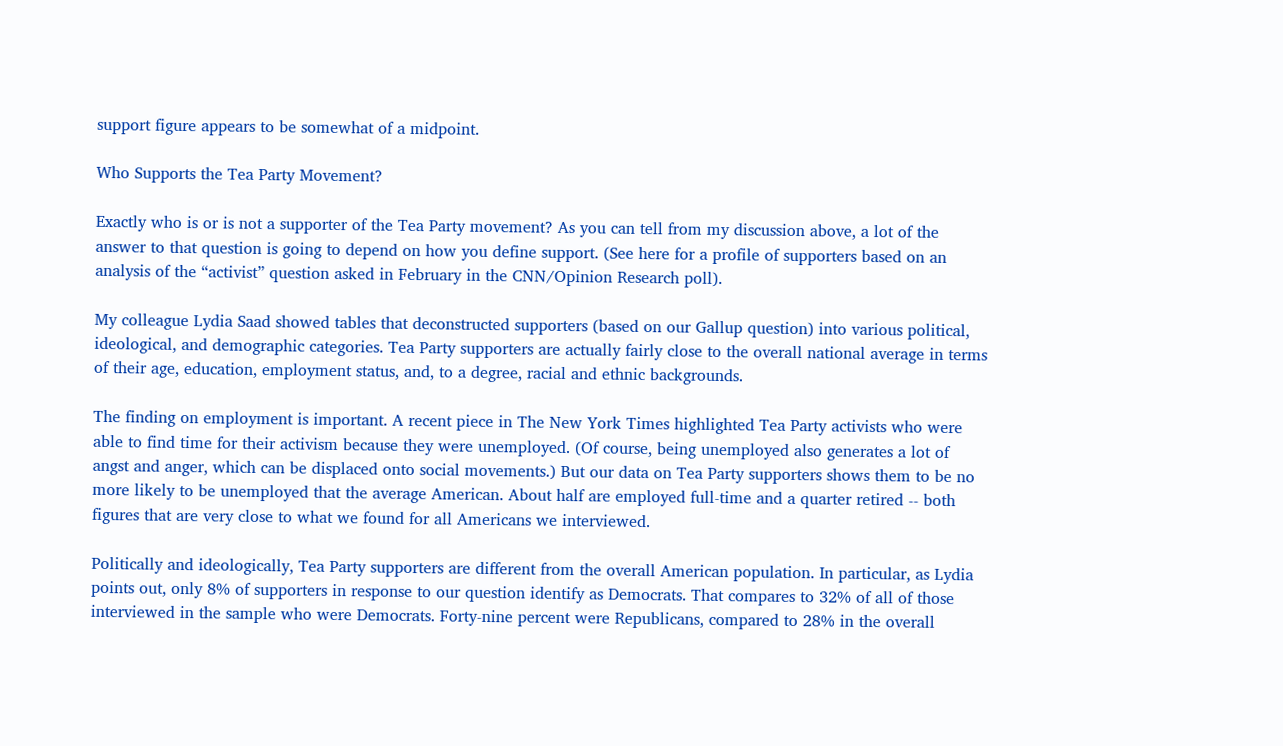support figure appears to be somewhat of a midpoint.

Who Supports the Tea Party Movement?

Exactly who is or is not a supporter of the Tea Party movement? As you can tell from my discussion above, a lot of the answer to that question is going to depend on how you define support. (See here for a profile of supporters based on an analysis of the “activist” question asked in February in the CNN/Opinion Research poll).

My colleague Lydia Saad showed tables that deconstructed supporters (based on our Gallup question) into various political, ideological, and demographic categories. Tea Party supporters are actually fairly close to the overall national average in terms of their age, education, employment status, and, to a degree, racial and ethnic backgrounds.

The finding on employment is important. A recent piece in The New York Times highlighted Tea Party activists who were able to find time for their activism because they were unemployed. (Of course, being unemployed also generates a lot of angst and anger, which can be displaced onto social movements.) But our data on Tea Party supporters shows them to be no more likely to be unemployed that the average American. About half are employed full-time and a quarter retired -- both figures that are very close to what we found for all Americans we interviewed.

Politically and ideologically, Tea Party supporters are different from the overall American population. In particular, as Lydia points out, only 8% of supporters in response to our question identify as Democrats. That compares to 32% of all of those interviewed in the sample who were Democrats. Forty-nine percent were Republicans, compared to 28% in the overall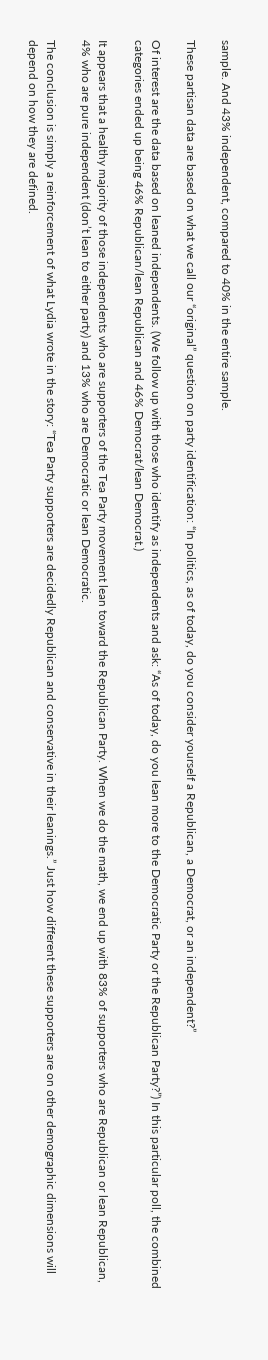sample. And 43% independent, compared to 40% in the entire sample.

These partisan data are based on what we call our “original” question on party identification: “In politics, as of today, do you consider yourself a Republican, a Democrat, or an independent?”

Of interest are the data based on leaned independents. (We follow up with those who identify as independents and ask: “As of today, do you lean more to the Democratic Party or the Republican Party?”) In this particular poll, the combined categories ended up being 46% Republican/lean Republican and 46% Democrat/lean Democrat.)

It appears that a healthy majority of those independents who are supporters of the Tea Party movement lean toward the Republican Party. When we do the math, we end up with 83% of supporters who are Republican or lean Republican, 4% who are pure independent (don’t lean to either party) and 13% who are Democratic or lean Democratic.

The conclusion is simply a reinforcement of what Lydia wrote in the story: “Tea Party supporters are decidedly Republican and conservative in their leanings.” Just how different these supporters are on other demographic dimensions will depend on how they are defined.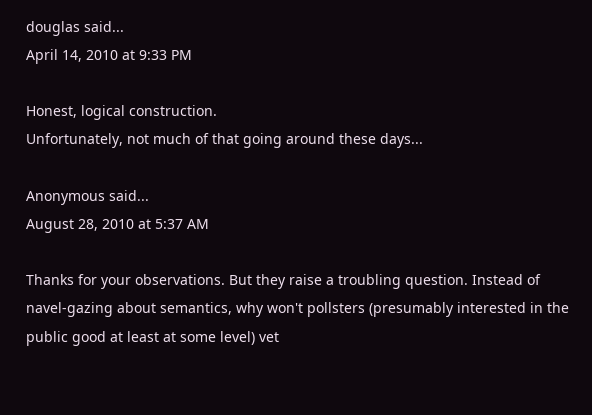douglas said...
April 14, 2010 at 9:33 PM

Honest, logical construction.
Unfortunately, not much of that going around these days...

Anonymous said...
August 28, 2010 at 5:37 AM

Thanks for your observations. But they raise a troubling question. Instead of navel-gazing about semantics, why won't pollsters (presumably interested in the public good at least at some level) vet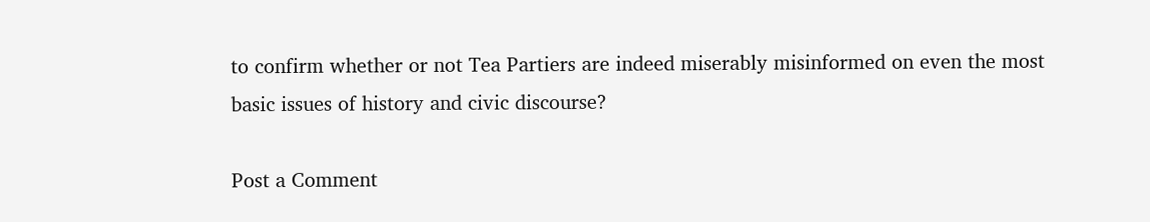to confirm whether or not Tea Partiers are indeed miserably misinformed on even the most basic issues of history and civic discourse?

Post a Comment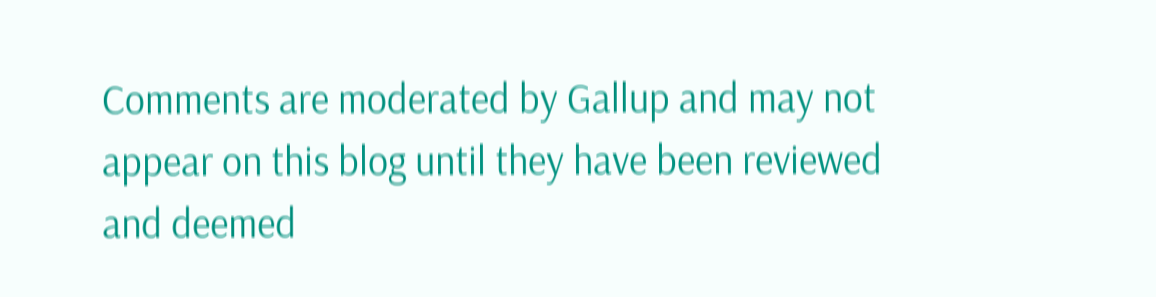Comments are moderated by Gallup and may not appear on this blog until they have been reviewed and deemed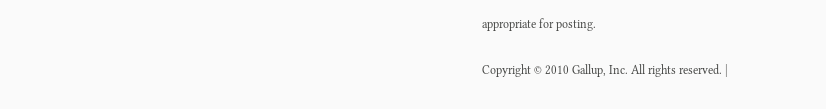appropriate for posting.

Copyright © 2010 Gallup, Inc. All rights reserved. |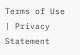Terms of Use | Privacy Statement